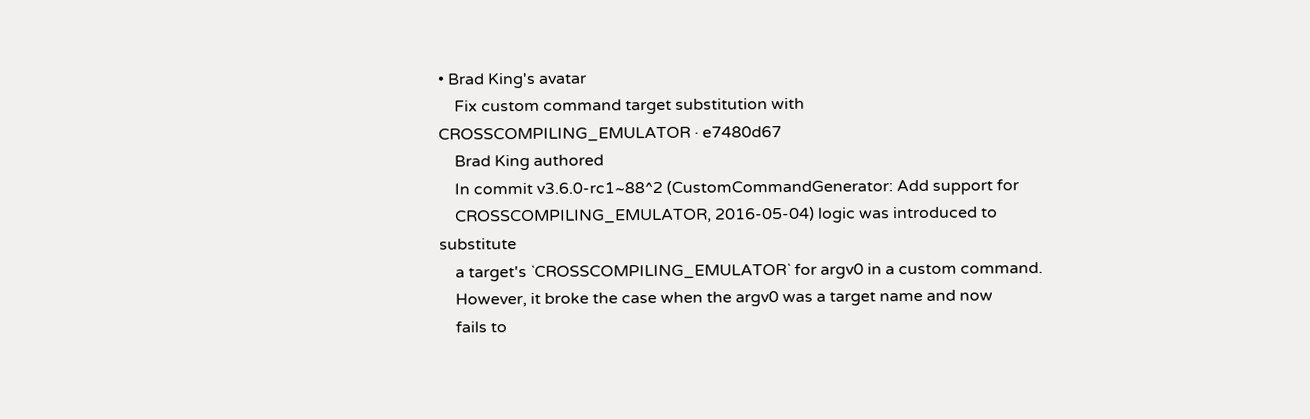• Brad King's avatar
    Fix custom command target substitution with CROSSCOMPILING_EMULATOR · e7480d67
    Brad King authored
    In commit v3.6.0-rc1~88^2 (CustomCommandGenerator: Add support for
    CROSSCOMPILING_EMULATOR, 2016-05-04) logic was introduced to substitute
    a target's `CROSSCOMPILING_EMULATOR` for argv0 in a custom command.
    However, it broke the case when the argv0 was a target name and now
    fails to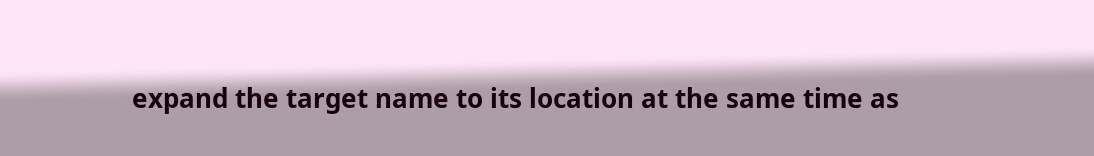expand the target name to its location at the same time as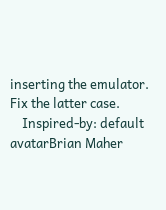inserting the emulator.  Fix the latter case.
    Inspired-by: default avatarBrian Maher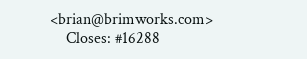<brian@brimworks.com>
    Closes: #16288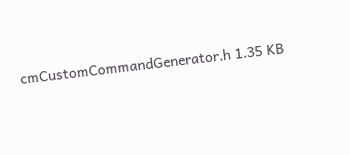cmCustomCommandGenerator.h 1.35 KB